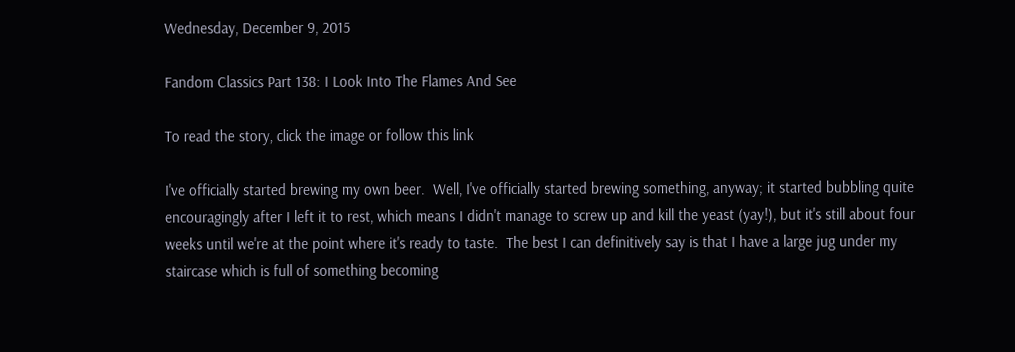Wednesday, December 9, 2015

Fandom Classics Part 138: I Look Into The Flames And See

To read the story, click the image or follow this link

I've officially started brewing my own beer.  Well, I've officially started brewing something, anyway; it started bubbling quite encouragingly after I left it to rest, which means I didn't manage to screw up and kill the yeast (yay!), but it's still about four weeks until we're at the point where it's ready to taste.  The best I can definitively say is that I have a large jug under my staircase which is full of something becoming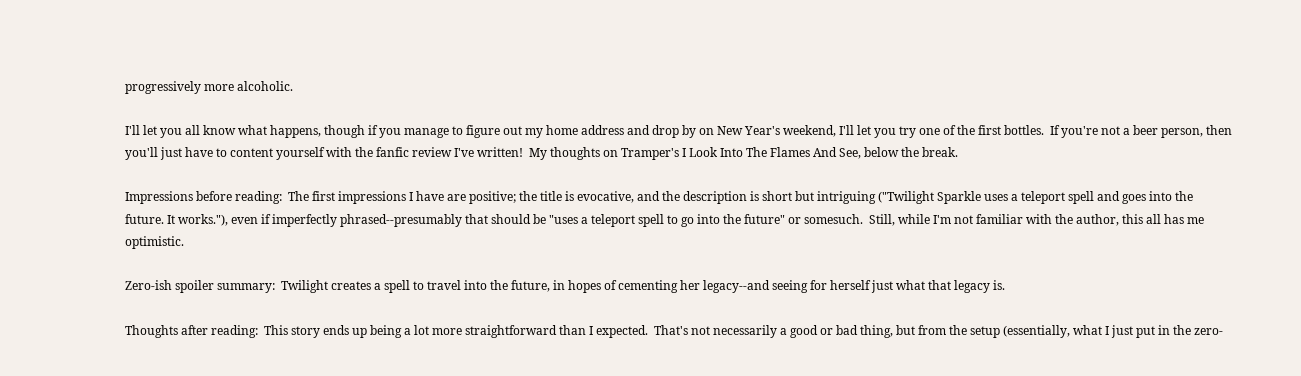progressively more alcoholic.

I'll let you all know what happens, though if you manage to figure out my home address and drop by on New Year's weekend, I'll let you try one of the first bottles.  If you're not a beer person, then you'll just have to content yourself with the fanfic review I've written!  My thoughts on Tramper's I Look Into The Flames And See, below the break.

Impressions before reading:  The first impressions I have are positive; the title is evocative, and the description is short but intriguing ("Twilight Sparkle uses a teleport spell and goes into the future. It works."), even if imperfectly phrased--presumably that should be "uses a teleport spell to go into the future" or somesuch.  Still, while I'm not familiar with the author, this all has me optimistic.

Zero-ish spoiler summary:  Twilight creates a spell to travel into the future, in hopes of cementing her legacy--and seeing for herself just what that legacy is.

Thoughts after reading:  This story ends up being a lot more straightforward than I expected.  That's not necessarily a good or bad thing, but from the setup (essentially, what I just put in the zero-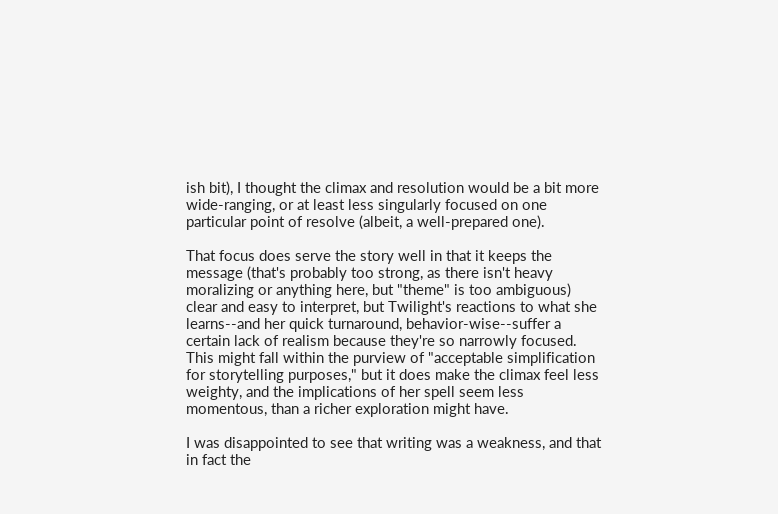ish bit), I thought the climax and resolution would be a bit more wide-ranging, or at least less singularly focused on one particular point of resolve (albeit, a well-prepared one).

That focus does serve the story well in that it keeps the message (that's probably too strong, as there isn't heavy moralizing or anything here, but "theme" is too ambiguous) clear and easy to interpret, but Twilight's reactions to what she learns--and her quick turnaround, behavior-wise--suffer a certain lack of realism because they're so narrowly focused.  This might fall within the purview of "acceptable simplification for storytelling purposes," but it does make the climax feel less weighty, and the implications of her spell seem less momentous, than a richer exploration might have.

I was disappointed to see that writing was a weakness, and that in fact the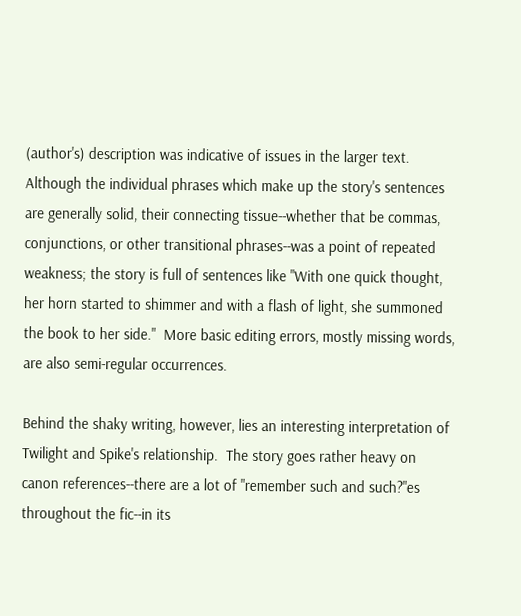(author's) description was indicative of issues in the larger text.  Although the individual phrases which make up the story's sentences are generally solid, their connecting tissue--whether that be commas, conjunctions, or other transitional phrases--was a point of repeated weakness; the story is full of sentences like "With one quick thought, her horn started to shimmer and with a flash of light, she summoned the book to her side."  More basic editing errors, mostly missing words, are also semi-regular occurrences.

Behind the shaky writing, however, lies an interesting interpretation of Twilight and Spike's relationship.  The story goes rather heavy on canon references--there are a lot of "remember such and such?"es throughout the fic--in its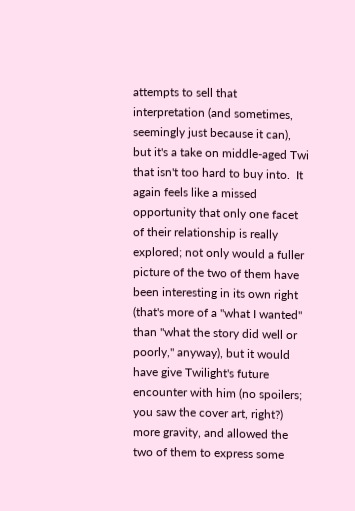attempts to sell that interpretation (and sometimes, seemingly just because it can), but it's a take on middle-aged Twi that isn't too hard to buy into.  It again feels like a missed opportunity that only one facet of their relationship is really explored; not only would a fuller picture of the two of them have been interesting in its own right (that's more of a "what I wanted" than "what the story did well or poorly," anyway), but it would have give Twilight's future encounter with him (no spoilers; you saw the cover art, right?) more gravity, and allowed the two of them to express some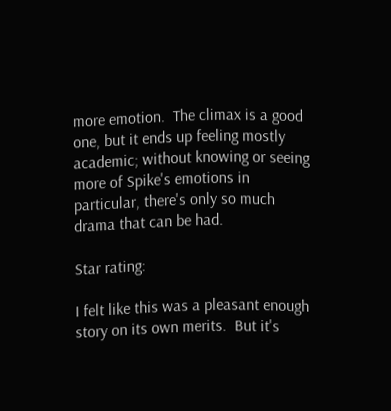more emotion.  The climax is a good one, but it ends up feeling mostly academic; without knowing or seeing more of Spike's emotions in particular, there's only so much drama that can be had.

Star rating:

I felt like this was a pleasant enough story on its own merits.  But it's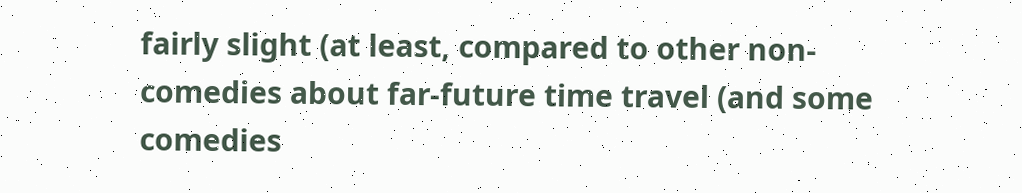fairly slight (at least, compared to other non-comedies about far-future time travel (and some comedies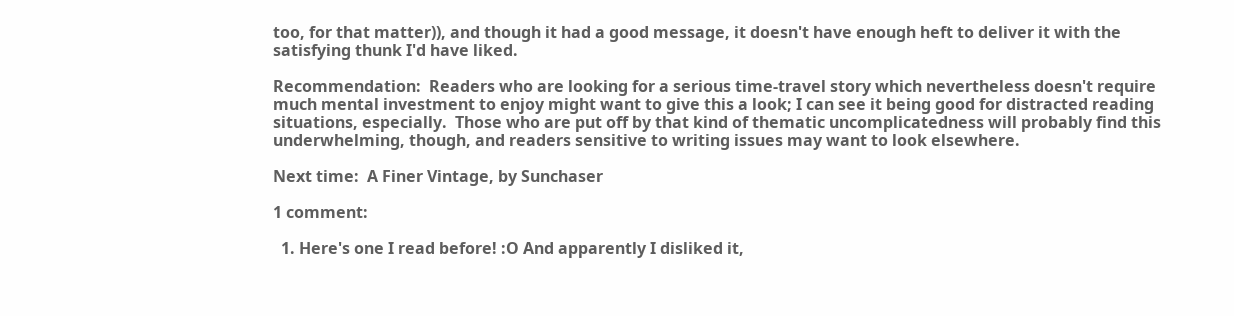too, for that matter)), and though it had a good message, it doesn't have enough heft to deliver it with the satisfying thunk I'd have liked.

Recommendation:  Readers who are looking for a serious time-travel story which nevertheless doesn't require much mental investment to enjoy might want to give this a look; I can see it being good for distracted reading situations, especially.  Those who are put off by that kind of thematic uncomplicatedness will probably find this underwhelming, though, and readers sensitive to writing issues may want to look elsewhere.

Next time:  A Finer Vintage, by Sunchaser

1 comment:

  1. Here's one I read before! :O And apparently I disliked it,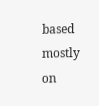based mostly on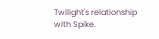Twilight's relationship with Spike.